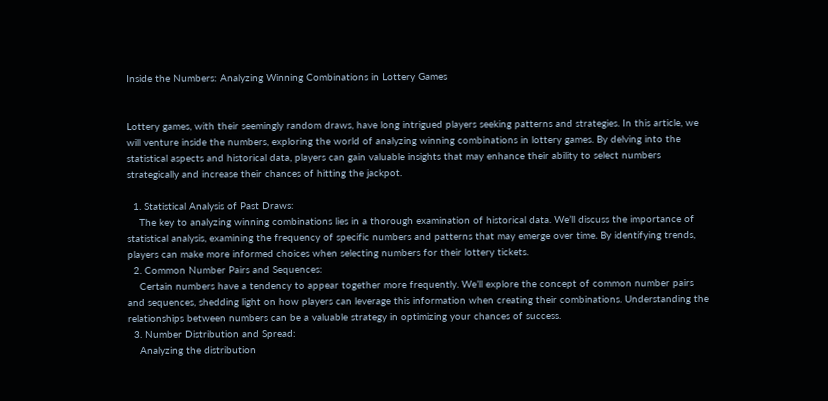Inside the Numbers: Analyzing Winning Combinations in Lottery Games


Lottery games, with their seemingly random draws, have long intrigued players seeking patterns and strategies. In this article, we will venture inside the numbers, exploring the world of analyzing winning combinations in lottery games. By delving into the statistical aspects and historical data, players can gain valuable insights that may enhance their ability to select numbers strategically and increase their chances of hitting the jackpot.

  1. Statistical Analysis of Past Draws:
    The key to analyzing winning combinations lies in a thorough examination of historical data. We’ll discuss the importance of statistical analysis, examining the frequency of specific numbers and patterns that may emerge over time. By identifying trends, players can make more informed choices when selecting numbers for their lottery tickets.
  2. Common Number Pairs and Sequences:
    Certain numbers have a tendency to appear together more frequently. We’ll explore the concept of common number pairs and sequences, shedding light on how players can leverage this information when creating their combinations. Understanding the relationships between numbers can be a valuable strategy in optimizing your chances of success.
  3. Number Distribution and Spread:
    Analyzing the distribution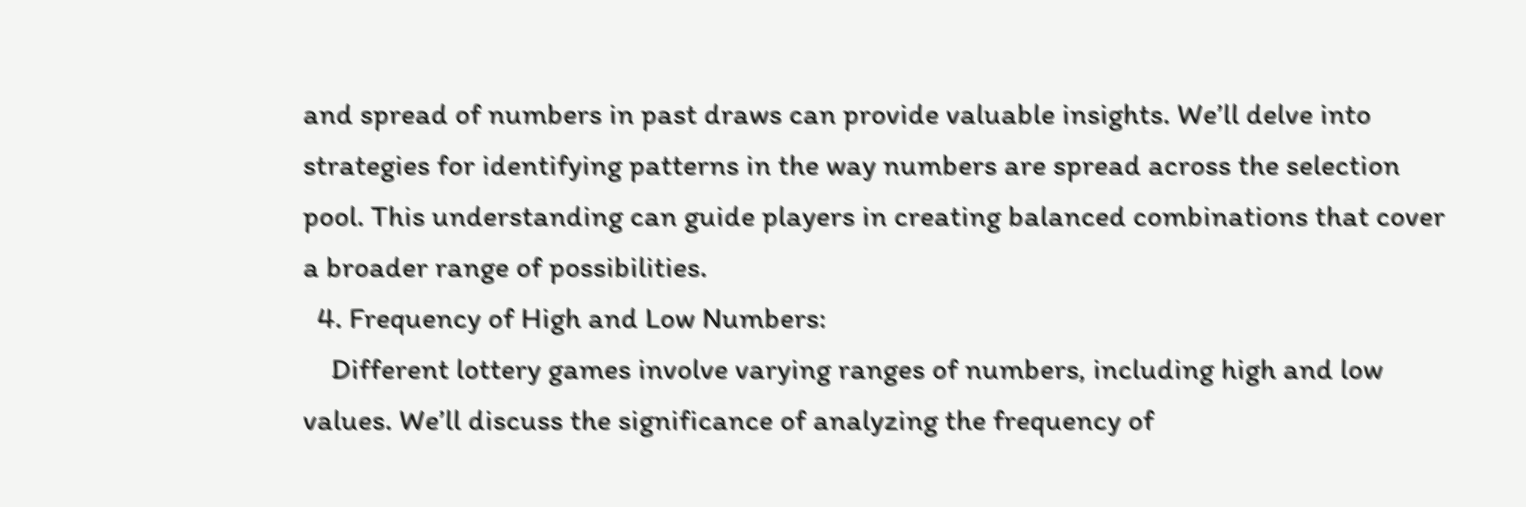and spread of numbers in past draws can provide valuable insights. We’ll delve into strategies for identifying patterns in the way numbers are spread across the selection pool. This understanding can guide players in creating balanced combinations that cover a broader range of possibilities.
  4. Frequency of High and Low Numbers:
    Different lottery games involve varying ranges of numbers, including high and low values. We’ll discuss the significance of analyzing the frequency of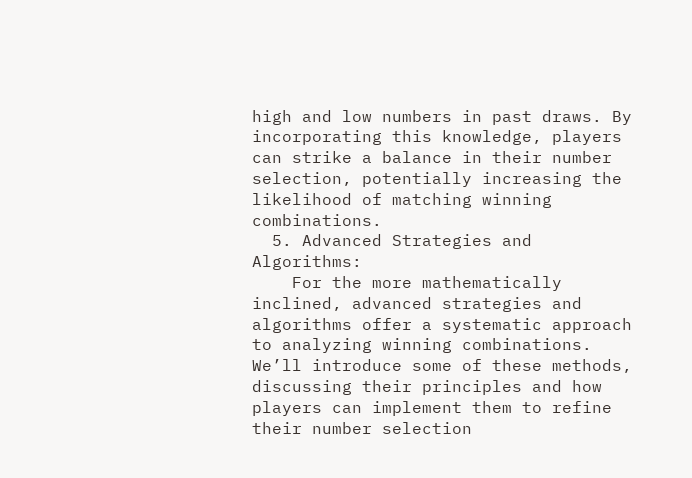high and low numbers in past draws. By incorporating this knowledge, players can strike a balance in their number selection, potentially increasing the likelihood of matching winning combinations.
  5. Advanced Strategies and Algorithms:
    For the more mathematically inclined, advanced strategies and algorithms offer a systematic approach to analyzing winning combinations. We’ll introduce some of these methods, discussing their principles and how players can implement them to refine their number selection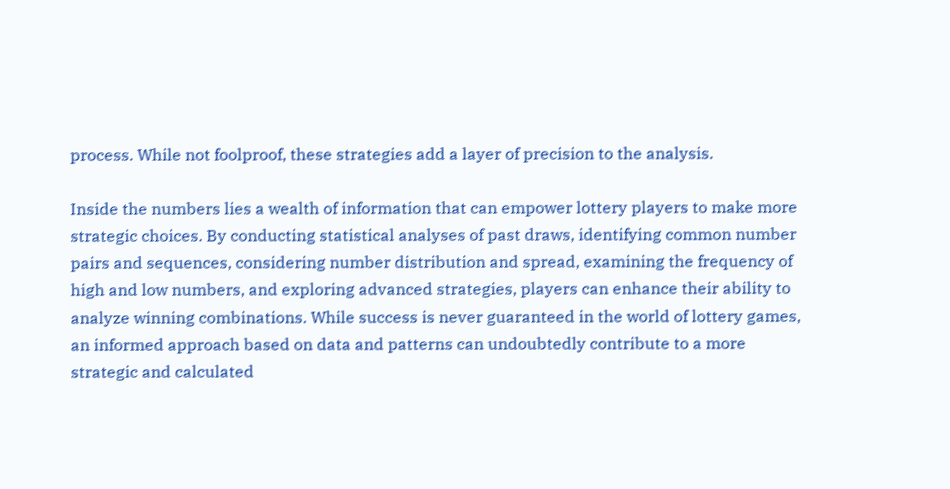process. While not foolproof, these strategies add a layer of precision to the analysis.

Inside the numbers lies a wealth of information that can empower lottery players to make more strategic choices. By conducting statistical analyses of past draws, identifying common number pairs and sequences, considering number distribution and spread, examining the frequency of high and low numbers, and exploring advanced strategies, players can enhance their ability to analyze winning combinations. While success is never guaranteed in the world of lottery games, an informed approach based on data and patterns can undoubtedly contribute to a more strategic and calculated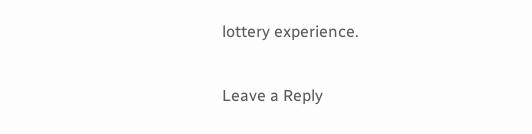lottery experience.

Leave a Reply